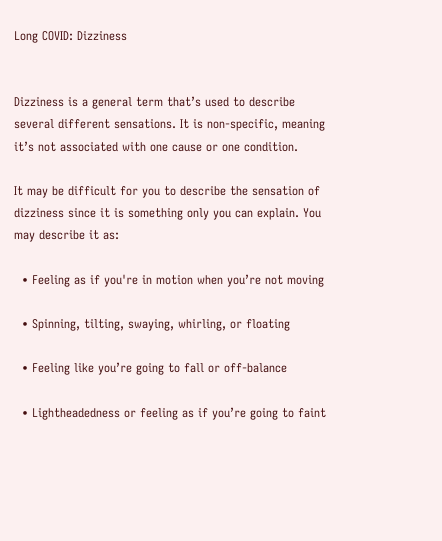Long COVID: Dizziness


Dizziness is a general term that’s used to describe several different sensations. It is non-specific, meaning it’s not associated with one cause or one condition.

It may be difficult for you to describe the sensation of dizziness since it is something only you can explain. You may describe it as:

  • Feeling as if you're in motion when you’re not moving

  • Spinning, tilting, swaying, whirling, or floating

  • Feeling like you’re going to fall or off-balance

  • Lightheadedness or feeling as if you’re going to faint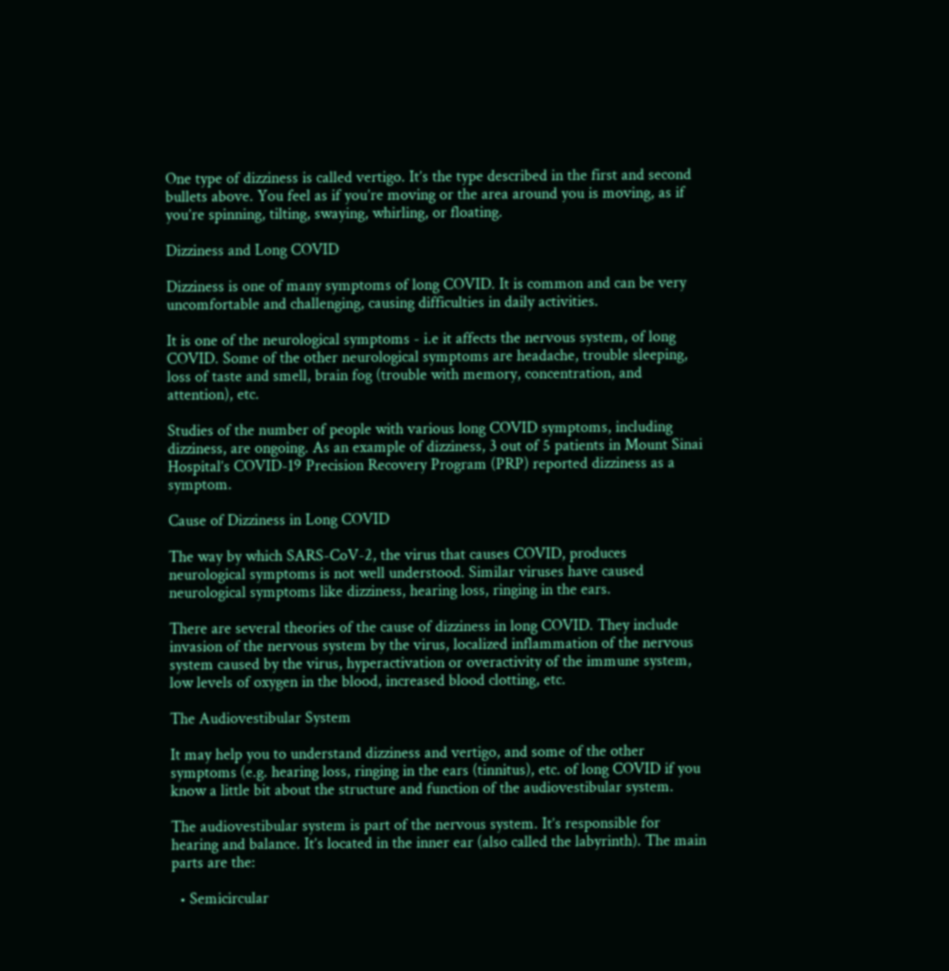One type of dizziness is called vertigo. It’s the type described in the first and second bullets above. You feel as if you’re moving or the area around you is moving, as if you’re spinning, tilting, swaying, whirling, or floating.

Dizziness and Long COVID

Dizziness is one of many symptoms of long COVID. It is common and can be very uncomfortable and challenging, causing difficulties in daily activities.

It is one of the neurological symptoms - i.e it affects the nervous system, of long COVID. Some of the other neurological symptoms are headache, trouble sleeping, loss of taste and smell, brain fog (trouble with memory, concentration, and attention), etc.

Studies of the number of people with various long COVID symptoms, including dizziness, are ongoing. As an example of dizziness, 3 out of 5 patients in Mount Sinai Hospital’s COVID-19 Precision Recovery Program (PRP) reported dizziness as a symptom.

Cause of Dizziness in Long COVID

The way by which SARS-CoV-2, the virus that causes COVID, produces neurological symptoms is not well understood. Similar viruses have caused neurological symptoms like dizziness, hearing loss, ringing in the ears.

There are several theories of the cause of dizziness in long COVID. They include invasion of the nervous system by the virus, localized inflammation of the nervous system caused by the virus, hyperactivation or overactivity of the immune system, low levels of oxygen in the blood, increased blood clotting, etc.

The Audiovestibular System

It may help you to understand dizziness and vertigo, and some of the other symptoms (e.g. hearing loss, ringing in the ears (tinnitus), etc. of long COVID if you know a little bit about the structure and function of the audiovestibular system.

The audiovestibular system is part of the nervous system. It’s responsible for hearing and balance. It’s located in the inner ear (also called the labyrinth). The main parts are the:

  • Semicircular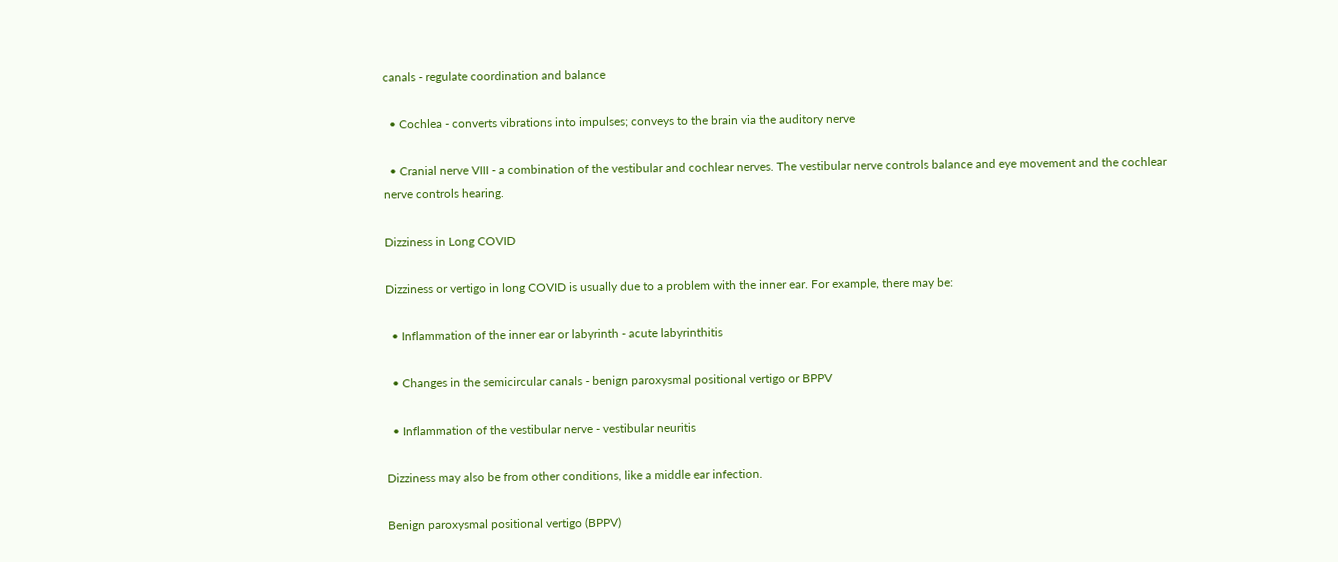canals - regulate coordination and balance

  • Cochlea - converts vibrations into impulses; conveys to the brain via the auditory nerve

  • Cranial nerve VIII - a combination of the vestibular and cochlear nerves. The vestibular nerve controls balance and eye movement and the cochlear nerve controls hearing.

Dizziness in Long COVID

Dizziness or vertigo in long COVID is usually due to a problem with the inner ear. For example, there may be:

  • Inflammation of the inner ear or labyrinth - acute labyrinthitis

  • Changes in the semicircular canals - benign paroxysmal positional vertigo or BPPV

  • Inflammation of the vestibular nerve - vestibular neuritis

Dizziness may also be from other conditions, like a middle ear infection.

Benign paroxysmal positional vertigo (BPPV)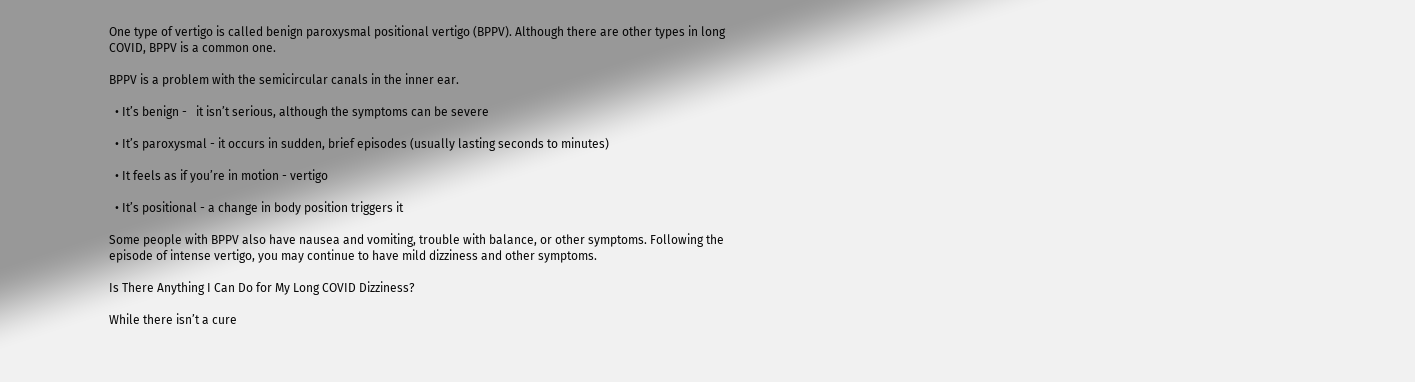One type of vertigo is called benign paroxysmal positional vertigo (BPPV). Although there are other types in long COVID, BPPV is a common one.

BPPV is a problem with the semicircular canals in the inner ear.

  • It’s benign -   it isn’t serious, although the symptoms can be severe

  • It’s paroxysmal - it occurs in sudden, brief episodes (usually lasting seconds to minutes)

  • It feels as if you’re in motion - vertigo

  • It’s positional - a change in body position triggers it

Some people with BPPV also have nausea and vomiting, trouble with balance, or other symptoms. Following the episode of intense vertigo, you may continue to have mild dizziness and other symptoms.

Is There Anything I Can Do for My Long COVID Dizziness?

While there isn’t a cure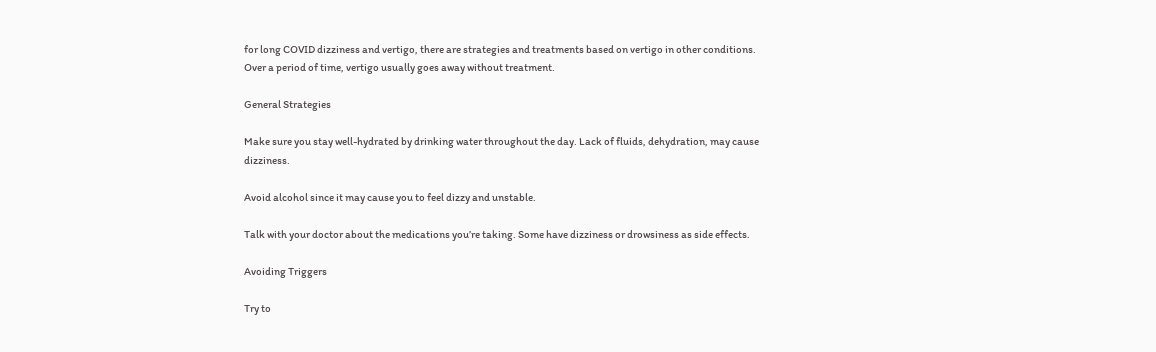for long COVID dizziness and vertigo, there are strategies and treatments based on vertigo in other conditions. Over a period of time, vertigo usually goes away without treatment.

General Strategies

Make sure you stay well-hydrated by drinking water throughout the day. Lack of fluids, dehydration, may cause dizziness.

Avoid alcohol since it may cause you to feel dizzy and unstable.

Talk with your doctor about the medications you’re taking. Some have dizziness or drowsiness as side effects.

Avoiding Triggers

Try to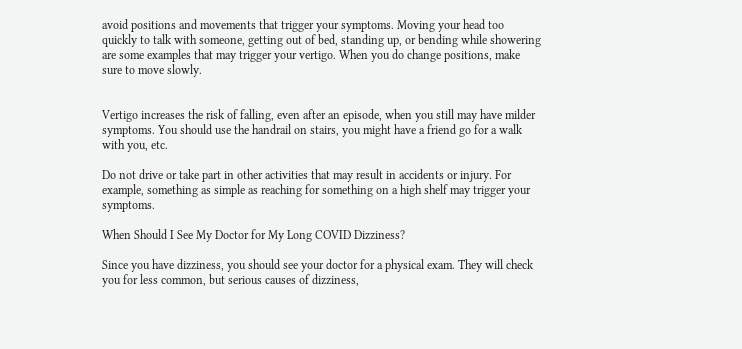avoid positions and movements that trigger your symptoms. Moving your head too quickly to talk with someone, getting out of bed, standing up, or bending while showering are some examples that may trigger your vertigo. When you do change positions, make sure to move slowly.


Vertigo increases the risk of falling, even after an episode, when you still may have milder symptoms. You should use the handrail on stairs, you might have a friend go for a walk with you, etc.

Do not drive or take part in other activities that may result in accidents or injury. For example, something as simple as reaching for something on a high shelf may trigger your symptoms.

When Should I See My Doctor for My Long COVID Dizziness?

Since you have dizziness, you should see your doctor for a physical exam. They will check you for less common, but serious causes of dizziness,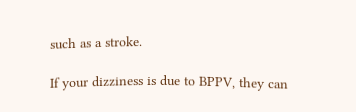such as a stroke.

If your dizziness is due to BPPV, they can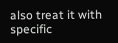also treat it with specific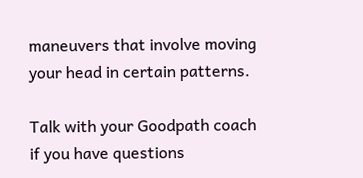maneuvers that involve moving your head in certain patterns.

Talk with your Goodpath coach if you have questions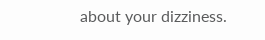about your dizziness.